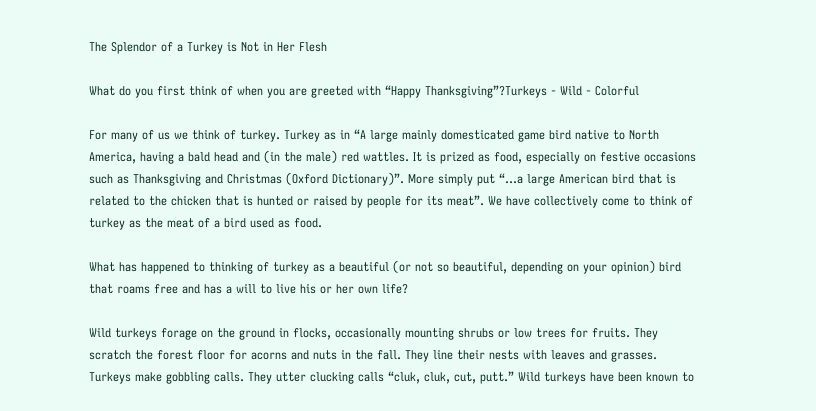The Splendor of a Turkey is Not in Her Flesh

What do you first think of when you are greeted with “Happy Thanksgiving”?Turkeys - Wild - Colorful

For many of us we think of turkey. Turkey as in “A large mainly domesticated game bird native to North America, having a bald head and (in the male) red wattles. It is prized as food, especially on festive occasions such as Thanksgiving and Christmas (Oxford Dictionary)”. More simply put “…a large American bird that is related to the chicken that is hunted or raised by people for its meat”. We have collectively come to think of turkey as the meat of a bird used as food.

What has happened to thinking of turkey as a beautiful (or not so beautiful, depending on your opinion) bird that roams free and has a will to live his or her own life?

Wild turkeys forage on the ground in flocks, occasionally mounting shrubs or low trees for fruits. They scratch the forest floor for acorns and nuts in the fall. They line their nests with leaves and grasses. Turkeys make gobbling calls. They utter clucking calls “cluk, cluk, cut, putt.” Wild turkeys have been known to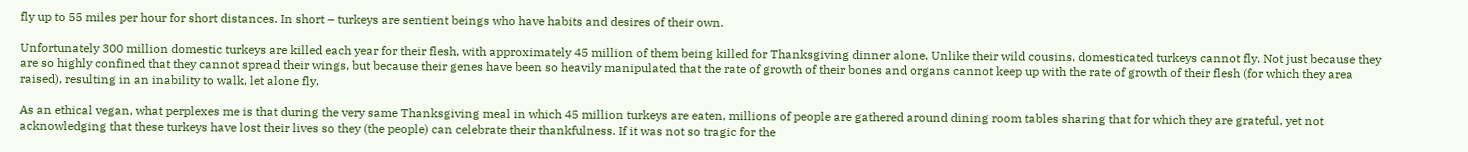fly up to 55 miles per hour for short distances. In short – turkeys are sentient beings who have habits and desires of their own.

Unfortunately 300 million domestic turkeys are killed each year for their flesh, with approximately 45 million of them being killed for Thanksgiving dinner alone. Unlike their wild cousins, domesticated turkeys cannot fly. Not just because they are so highly confined that they cannot spread their wings, but because their genes have been so heavily manipulated that the rate of growth of their bones and organs cannot keep up with the rate of growth of their flesh (for which they area raised), resulting in an inability to walk, let alone fly.

As an ethical vegan, what perplexes me is that during the very same Thanksgiving meal in which 45 million turkeys are eaten, millions of people are gathered around dining room tables sharing that for which they are grateful, yet not acknowledging that these turkeys have lost their lives so they (the people) can celebrate their thankfulness. If it was not so tragic for the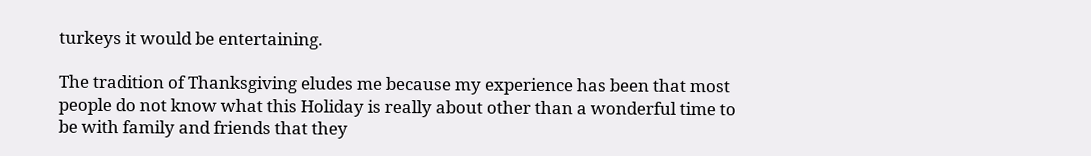turkeys it would be entertaining.

The tradition of Thanksgiving eludes me because my experience has been that most people do not know what this Holiday is really about other than a wonderful time to be with family and friends that they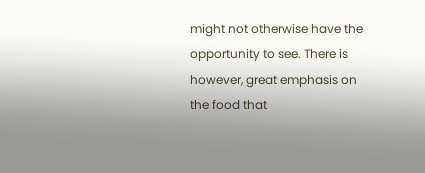might not otherwise have the opportunity to see. There is however, great emphasis on the food that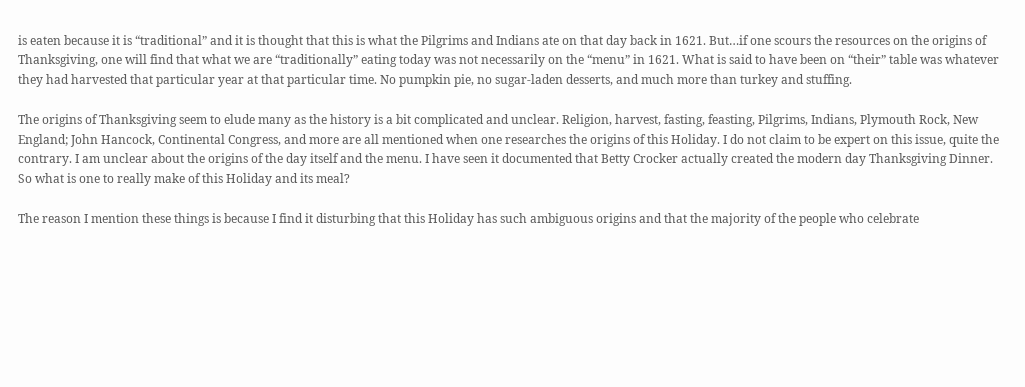is eaten because it is “traditional” and it is thought that this is what the Pilgrims and Indians ate on that day back in 1621. But…if one scours the resources on the origins of Thanksgiving, one will find that what we are “traditionally” eating today was not necessarily on the “menu” in 1621. What is said to have been on “their” table was whatever they had harvested that particular year at that particular time. No pumpkin pie, no sugar-laden desserts, and much more than turkey and stuffing.

The origins of Thanksgiving seem to elude many as the history is a bit complicated and unclear. Religion, harvest, fasting, feasting, Pilgrims, Indians, Plymouth Rock, New England; John Hancock, Continental Congress, and more are all mentioned when one researches the origins of this Holiday. I do not claim to be expert on this issue, quite the contrary. I am unclear about the origins of the day itself and the menu. I have seen it documented that Betty Crocker actually created the modern day Thanksgiving Dinner. So what is one to really make of this Holiday and its meal?

The reason I mention these things is because I find it disturbing that this Holiday has such ambiguous origins and that the majority of the people who celebrate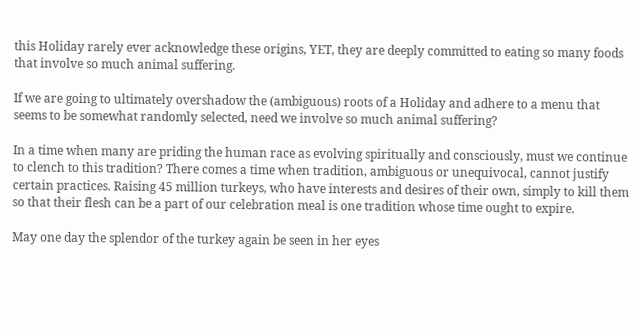this Holiday rarely ever acknowledge these origins, YET, they are deeply committed to eating so many foods that involve so much animal suffering.

If we are going to ultimately overshadow the (ambiguous) roots of a Holiday and adhere to a menu that seems to be somewhat randomly selected, need we involve so much animal suffering?

In a time when many are priding the human race as evolving spiritually and consciously, must we continue to clench to this tradition? There comes a time when tradition, ambiguous or unequivocal, cannot justify certain practices. Raising 45 million turkeys, who have interests and desires of their own, simply to kill them so that their flesh can be a part of our celebration meal is one tradition whose time ought to expire.

May one day the splendor of the turkey again be seen in her eyes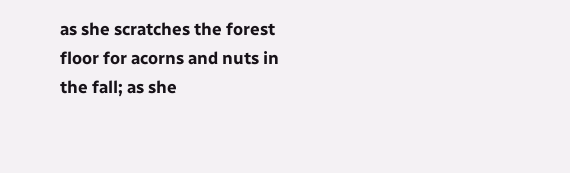as she scratches the forest floor for acorns and nuts in the fall; as she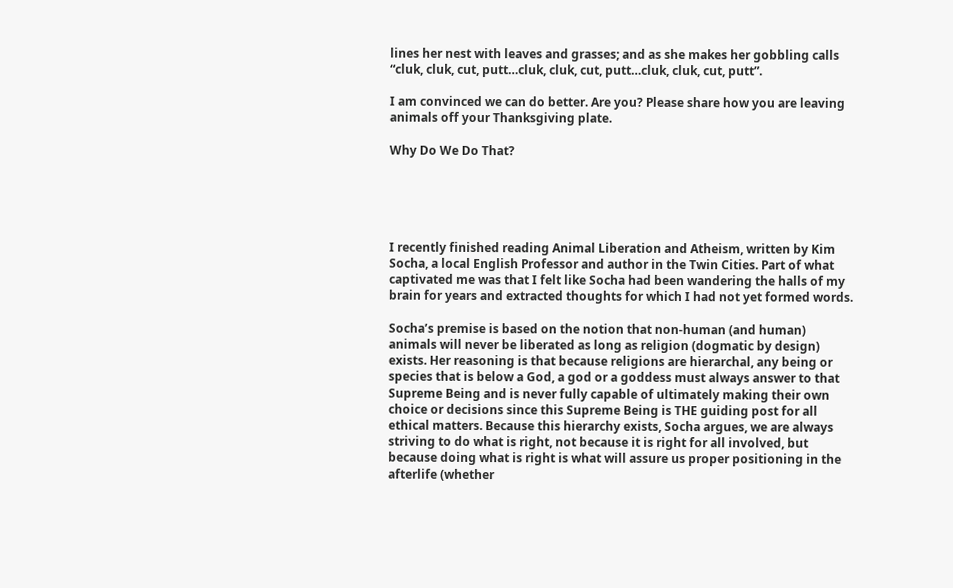lines her nest with leaves and grasses; and as she makes her gobbling calls “cluk, cluk, cut, putt…cluk, cluk, cut, putt…cluk, cluk, cut, putt”.

I am convinced we can do better. Are you? Please share how you are leaving animals off your Thanksgiving plate.

Why Do We Do That?





I recently finished reading Animal Liberation and Atheism, written by Kim Socha, a local English Professor and author in the Twin Cities. Part of what captivated me was that I felt like Socha had been wandering the halls of my brain for years and extracted thoughts for which I had not yet formed words.

Socha’s premise is based on the notion that non-human (and human) animals will never be liberated as long as religion (dogmatic by design) exists. Her reasoning is that because religions are hierarchal, any being or species that is below a God, a god or a goddess must always answer to that Supreme Being and is never fully capable of ultimately making their own choice or decisions since this Supreme Being is THE guiding post for all ethical matters. Because this hierarchy exists, Socha argues, we are always striving to do what is right, not because it is right for all involved, but because doing what is right is what will assure us proper positioning in the afterlife (whether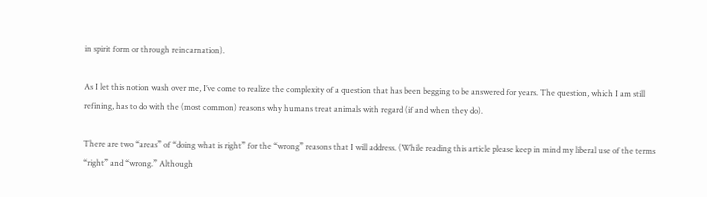in spirit form or through reincarnation).

As I let this notion wash over me, I’ve come to realize the complexity of a question that has been begging to be answered for years. The question, which I am still refining, has to do with the (most common) reasons why humans treat animals with regard (if and when they do).

There are two “areas” of “doing what is right” for the “wrong” reasons that I will address. (While reading this article please keep in mind my liberal use of the terms “right” and “wrong.” Although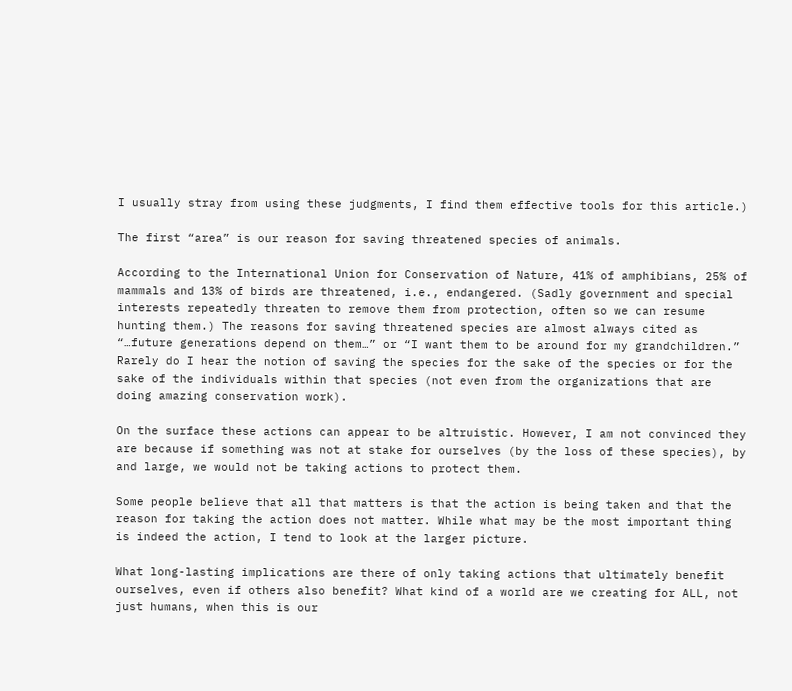I usually stray from using these judgments, I find them effective tools for this article.)

The first “area” is our reason for saving threatened species of animals.

According to the International Union for Conservation of Nature, 41% of amphibians, 25% of mammals and 13% of birds are threatened, i.e., endangered. (Sadly government and special interests repeatedly threaten to remove them from protection, often so we can resume hunting them.) The reasons for saving threatened species are almost always cited as “…future generations depend on them…” or “I want them to be around for my grandchildren.” Rarely do I hear the notion of saving the species for the sake of the species or for the sake of the individuals within that species (not even from the organizations that are doing amazing conservation work).

On the surface these actions can appear to be altruistic. However, I am not convinced they are because if something was not at stake for ourselves (by the loss of these species), by and large, we would not be taking actions to protect them.

Some people believe that all that matters is that the action is being taken and that the reason for taking the action does not matter. While what may be the most important thing is indeed the action, I tend to look at the larger picture.

What long-lasting implications are there of only taking actions that ultimately benefit ourselves, even if others also benefit? What kind of a world are we creating for ALL, not just humans, when this is our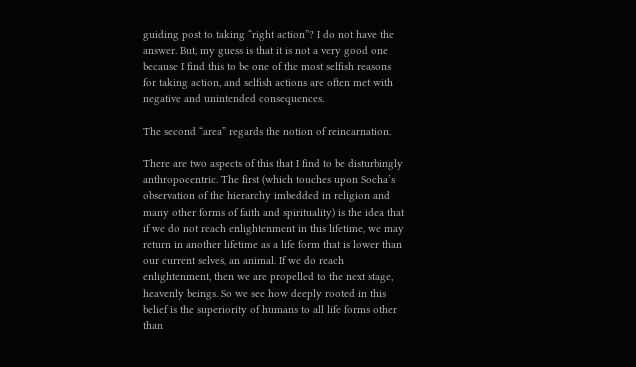guiding post to taking “right action”? I do not have the answer. But, my guess is that it is not a very good one because I find this to be one of the most selfish reasons for taking action, and selfish actions are often met with negative and unintended consequences.

The second “area” regards the notion of reincarnation.

There are two aspects of this that I find to be disturbingly anthropocentric. The first (which touches upon Socha’s observation of the hierarchy imbedded in religion and many other forms of faith and spirituality) is the idea that if we do not reach enlightenment in this lifetime, we may return in another lifetime as a life form that is lower than our current selves, an animal. If we do reach enlightenment, then we are propelled to the next stage, heavenly beings. So we see how deeply rooted in this belief is the superiority of humans to all life forms other than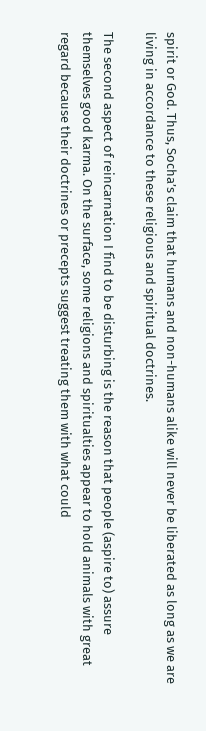spirit or God. Thus, Socha’s claim that humans and non-humans alike will never be liberated as long as we are living in accordance to these religious and spiritual doctrines.

The second aspect of reincarnation I find to be disturbing is the reason that people (aspire to) assure themselves good karma. On the surface, some religions and spiritualties appear to hold animals with great regard because their doctrines or precepts suggest treating them with what could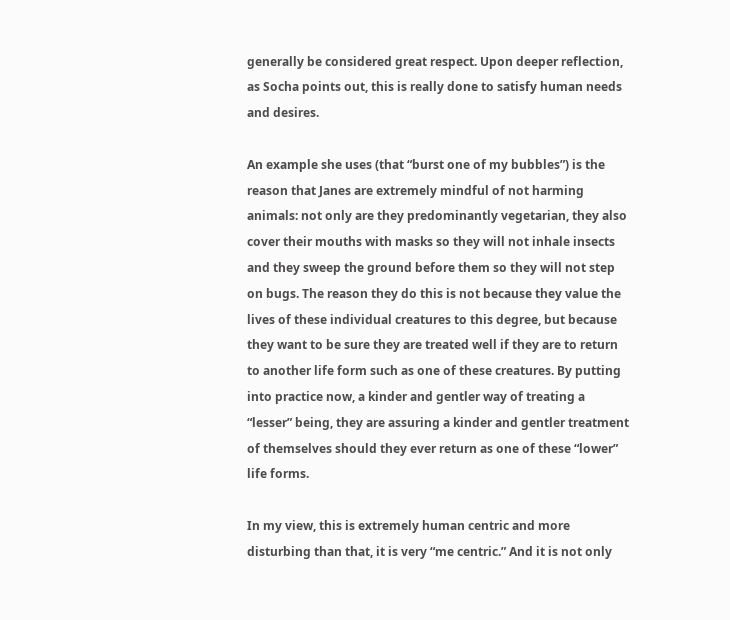generally be considered great respect. Upon deeper reflection, as Socha points out, this is really done to satisfy human needs and desires.

An example she uses (that “burst one of my bubbles”) is the reason that Janes are extremely mindful of not harming animals: not only are they predominantly vegetarian, they also cover their mouths with masks so they will not inhale insects and they sweep the ground before them so they will not step on bugs. The reason they do this is not because they value the lives of these individual creatures to this degree, but because they want to be sure they are treated well if they are to return to another life form such as one of these creatures. By putting into practice now, a kinder and gentler way of treating a “lesser” being, they are assuring a kinder and gentler treatment of themselves should they ever return as one of these “lower” life forms.

In my view, this is extremely human centric and more disturbing than that, it is very “me centric.” And it is not only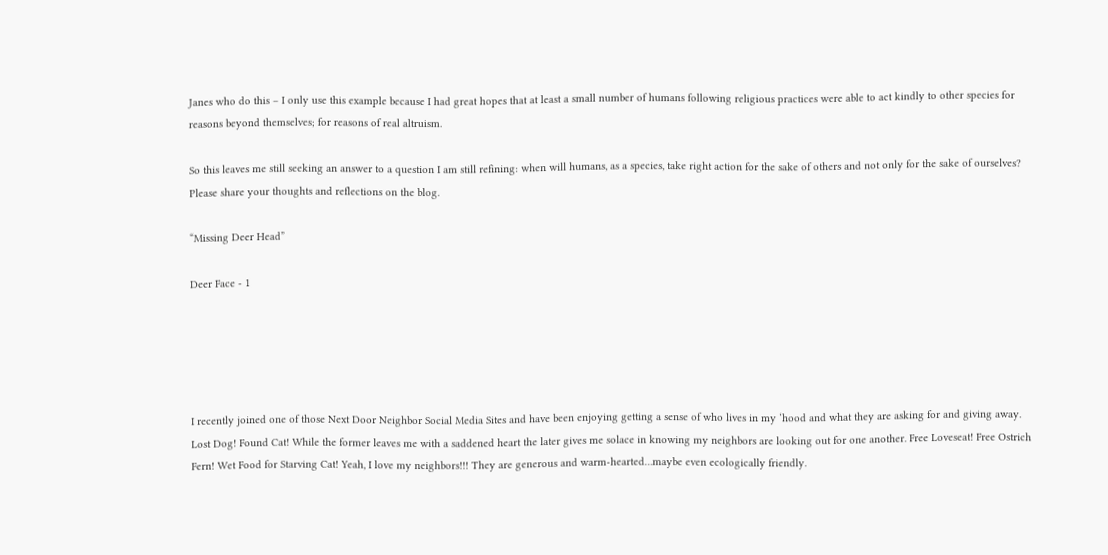Janes who do this – I only use this example because I had great hopes that at least a small number of humans following religious practices were able to act kindly to other species for reasons beyond themselves; for reasons of real altruism.

So this leaves me still seeking an answer to a question I am still refining: when will humans, as a species, take right action for the sake of others and not only for the sake of ourselves? Please share your thoughts and reflections on the blog.

“Missing Deer Head”

Deer Face - 1





I recently joined one of those Next Door Neighbor Social Media Sites and have been enjoying getting a sense of who lives in my ‘hood and what they are asking for and giving away. Lost Dog! Found Cat! While the former leaves me with a saddened heart the later gives me solace in knowing my neighbors are looking out for one another. Free Loveseat! Free Ostrich Fern! Wet Food for Starving Cat! Yeah, I love my neighbors!!! They are generous and warm-hearted…maybe even ecologically friendly.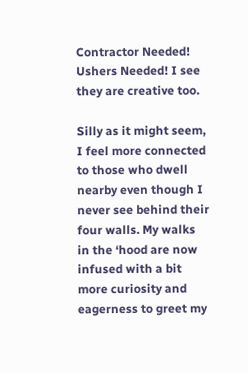Contractor Needed! Ushers Needed! I see they are creative too.

Silly as it might seem, I feel more connected to those who dwell nearby even though I never see behind their four walls. My walks in the ‘hood are now infused with a bit more curiosity and eagerness to greet my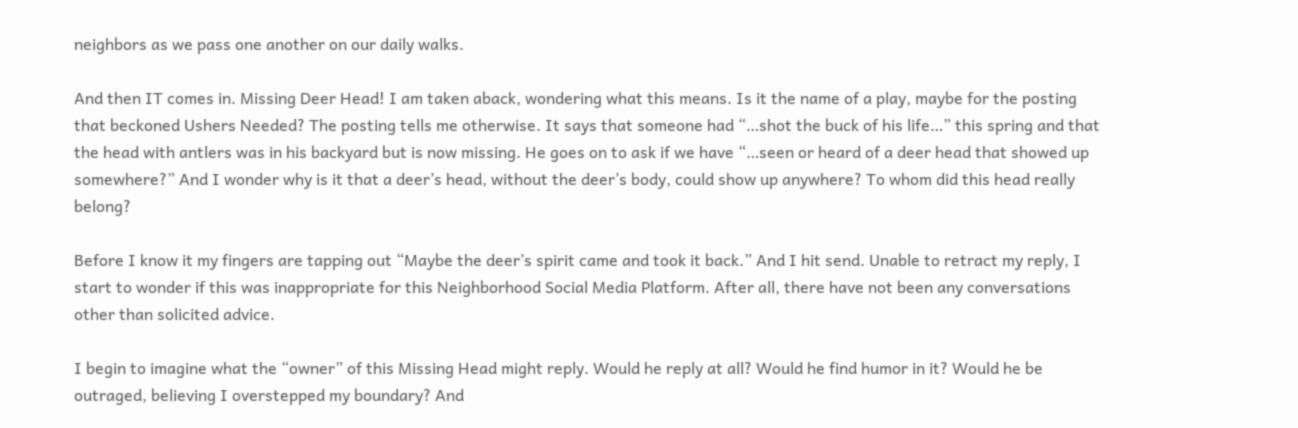neighbors as we pass one another on our daily walks.

And then IT comes in. Missing Deer Head! I am taken aback, wondering what this means. Is it the name of a play, maybe for the posting that beckoned Ushers Needed? The posting tells me otherwise. It says that someone had “…shot the buck of his life…” this spring and that the head with antlers was in his backyard but is now missing. He goes on to ask if we have “…seen or heard of a deer head that showed up somewhere?” And I wonder why is it that a deer’s head, without the deer’s body, could show up anywhere? To whom did this head really belong?

Before I know it my fingers are tapping out “Maybe the deer’s spirit came and took it back.” And I hit send. Unable to retract my reply, I start to wonder if this was inappropriate for this Neighborhood Social Media Platform. After all, there have not been any conversations other than solicited advice.

I begin to imagine what the “owner” of this Missing Head might reply. Would he reply at all? Would he find humor in it? Would he be outraged, believing I overstepped my boundary? And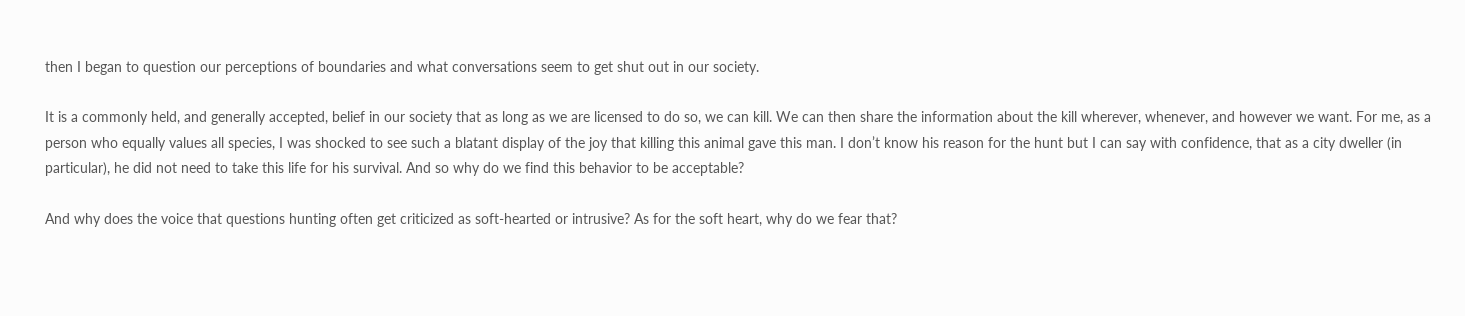then I began to question our perceptions of boundaries and what conversations seem to get shut out in our society.

It is a commonly held, and generally accepted, belief in our society that as long as we are licensed to do so, we can kill. We can then share the information about the kill wherever, whenever, and however we want. For me, as a person who equally values all species, I was shocked to see such a blatant display of the joy that killing this animal gave this man. I don’t know his reason for the hunt but I can say with confidence, that as a city dweller (in particular), he did not need to take this life for his survival. And so why do we find this behavior to be acceptable?

And why does the voice that questions hunting often get criticized as soft-hearted or intrusive? As for the soft heart, why do we fear that?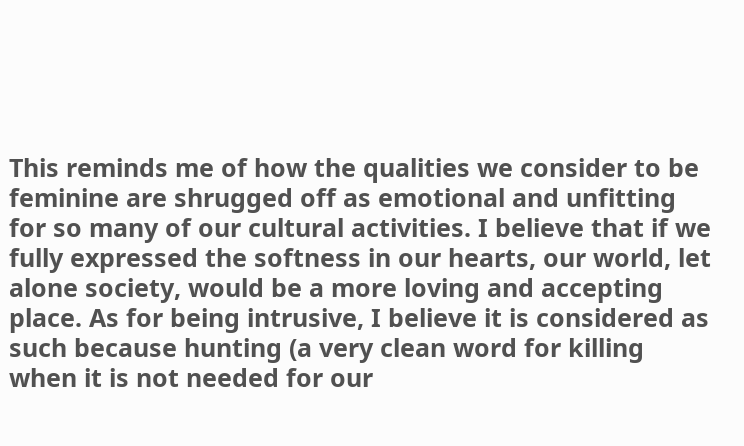This reminds me of how the qualities we consider to be feminine are shrugged off as emotional and unfitting for so many of our cultural activities. I believe that if we fully expressed the softness in our hearts, our world, let alone society, would be a more loving and accepting place. As for being intrusive, I believe it is considered as such because hunting (a very clean word for killing when it is not needed for our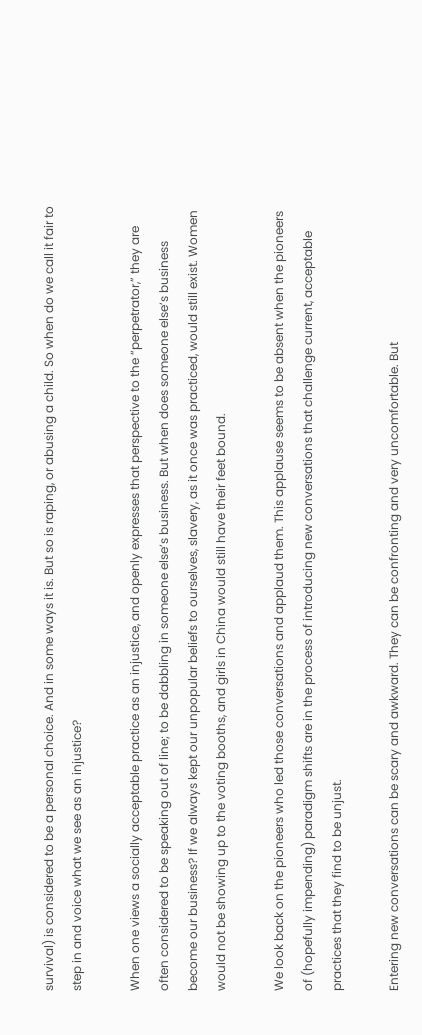survival) is considered to be a personal choice. And in some ways it is. But so is raping, or abusing a child. So when do we call it fair to step in and voice what we see as an injustice?

When one views a socially acceptable practice as an injustice, and openly expresses that perspective to the “perpetrator,” they are often considered to be speaking out of line; to be dabbling in someone else’s business. But when does someone else’s business become our business? If we always kept our unpopular beliefs to ourselves, slavery, as it once was practiced, would still exist. Women would not be showing up to the voting booths, and girls in China would still have their feet bound.

We look back on the pioneers who led those conversations and applaud them. This applause seems to be absent when the pioneers of (hopefully impending) paradigm shifts are in the process of introducing new conversations that challenge current, acceptable practices that they find to be unjust.

Entering new conversations can be scary and awkward. They can be confronting and very uncomfortable. But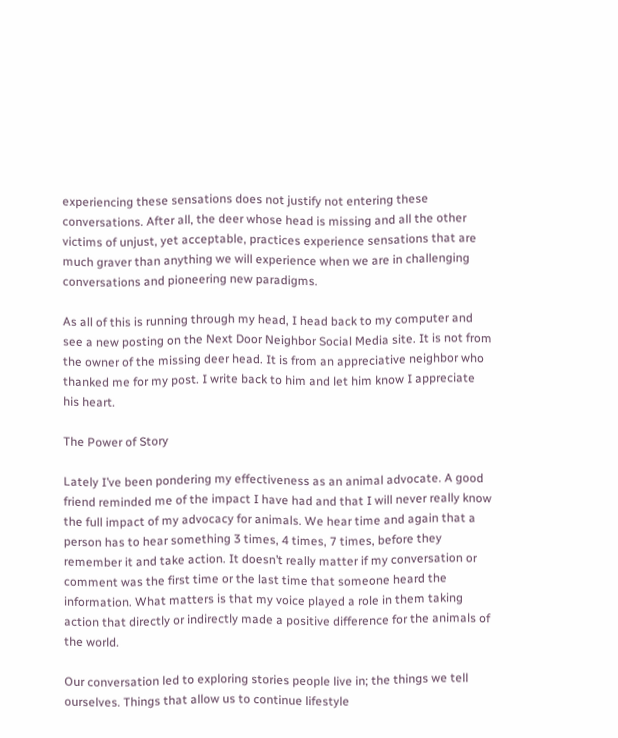experiencing these sensations does not justify not entering these conversations. After all, the deer whose head is missing and all the other victims of unjust, yet acceptable, practices experience sensations that are much graver than anything we will experience when we are in challenging conversations and pioneering new paradigms.

As all of this is running through my head, I head back to my computer and see a new posting on the Next Door Neighbor Social Media site. It is not from the owner of the missing deer head. It is from an appreciative neighbor who thanked me for my post. I write back to him and let him know I appreciate his heart.

The Power of Story

Lately I’ve been pondering my effectiveness as an animal advocate. A good friend reminded me of the impact I have had and that I will never really know the full impact of my advocacy for animals. We hear time and again that a person has to hear something 3 times, 4 times, 7 times, before they remember it and take action. It doesn’t really matter if my conversation or comment was the first time or the last time that someone heard the information. What matters is that my voice played a role in them taking action that directly or indirectly made a positive difference for the animals of the world.

Our conversation led to exploring stories people live in; the things we tell ourselves. Things that allow us to continue lifestyle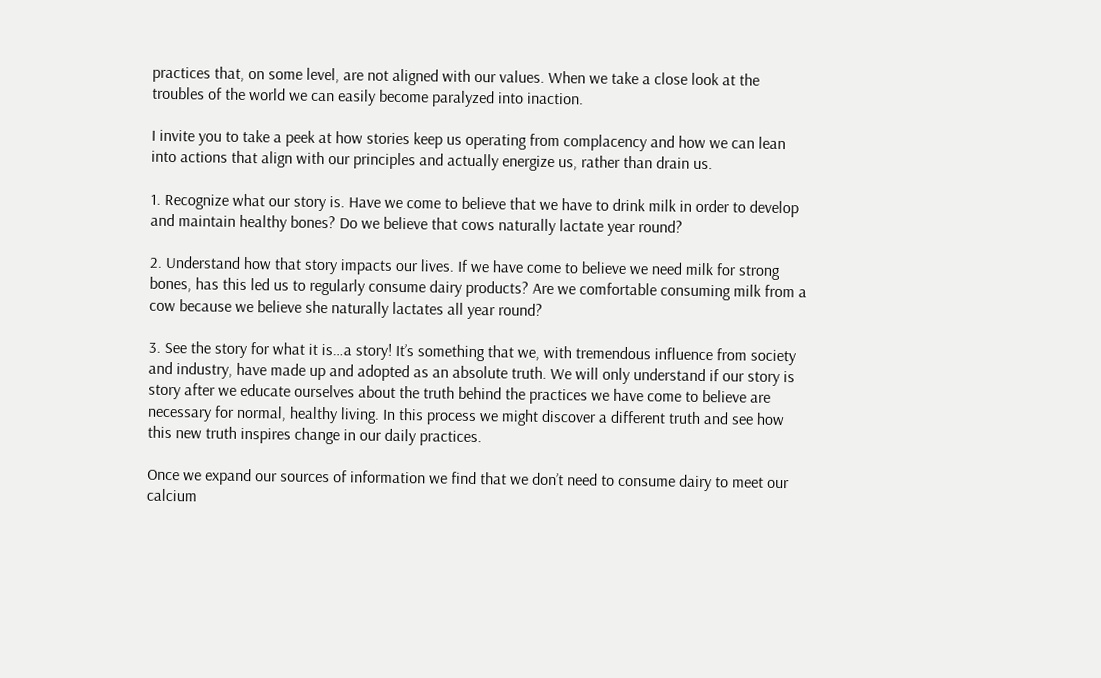practices that, on some level, are not aligned with our values. When we take a close look at the troubles of the world we can easily become paralyzed into inaction.

I invite you to take a peek at how stories keep us operating from complacency and how we can lean into actions that align with our principles and actually energize us, rather than drain us.

1. Recognize what our story is. Have we come to believe that we have to drink milk in order to develop and maintain healthy bones? Do we believe that cows naturally lactate year round?

2. Understand how that story impacts our lives. If we have come to believe we need milk for strong bones, has this led us to regularly consume dairy products? Are we comfortable consuming milk from a cow because we believe she naturally lactates all year round?

3. See the story for what it is…a story! It’s something that we, with tremendous influence from society and industry, have made up and adopted as an absolute truth. We will only understand if our story is story after we educate ourselves about the truth behind the practices we have come to believe are necessary for normal, healthy living. In this process we might discover a different truth and see how this new truth inspires change in our daily practices.

Once we expand our sources of information we find that we don’t need to consume dairy to meet our calcium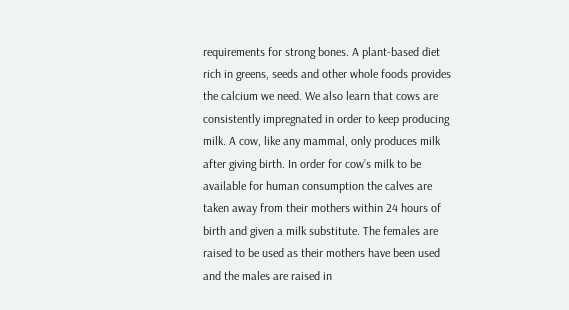requirements for strong bones. A plant-based diet rich in greens, seeds and other whole foods provides the calcium we need. We also learn that cows are consistently impregnated in order to keep producing milk. A cow, like any mammal, only produces milk after giving birth. In order for cow’s milk to be available for human consumption the calves are taken away from their mothers within 24 hours of birth and given a milk substitute. The females are raised to be used as their mothers have been used and the males are raised in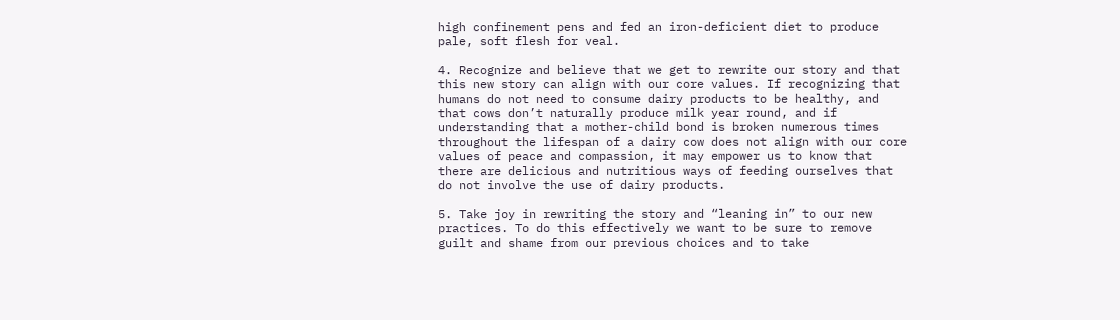high confinement pens and fed an iron-deficient diet to produce pale, soft flesh for veal.

4. Recognize and believe that we get to rewrite our story and that this new story can align with our core values. If recognizing that humans do not need to consume dairy products to be healthy, and that cows don’t naturally produce milk year round, and if understanding that a mother-child bond is broken numerous times throughout the lifespan of a dairy cow does not align with our core values of peace and compassion, it may empower us to know that there are delicious and nutritious ways of feeding ourselves that do not involve the use of dairy products.

5. Take joy in rewriting the story and “leaning in” to our new practices. To do this effectively we want to be sure to remove guilt and shame from our previous choices and to take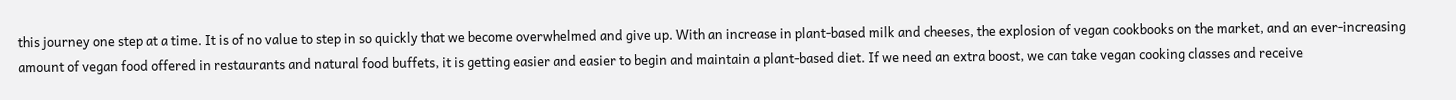this journey one step at a time. It is of no value to step in so quickly that we become overwhelmed and give up. With an increase in plant-based milk and cheeses, the explosion of vegan cookbooks on the market, and an ever-increasing amount of vegan food offered in restaurants and natural food buffets, it is getting easier and easier to begin and maintain a plant-based diet. If we need an extra boost, we can take vegan cooking classes and receive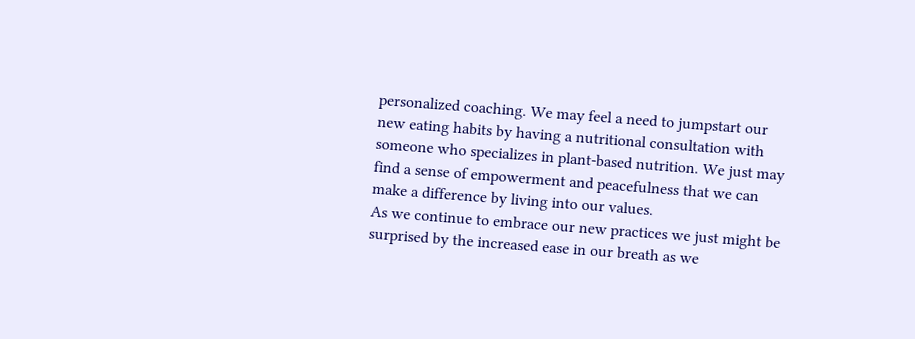personalized coaching. We may feel a need to jumpstart our new eating habits by having a nutritional consultation with someone who specializes in plant-based nutrition. We just may find a sense of empowerment and peacefulness that we can make a difference by living into our values.
As we continue to embrace our new practices we just might be surprised by the increased ease in our breath as we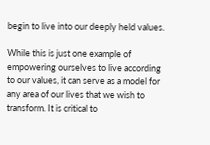begin to live into our deeply held values.

While this is just one example of empowering ourselves to live according to our values, it can serve as a model for any area of our lives that we wish to transform. It is critical to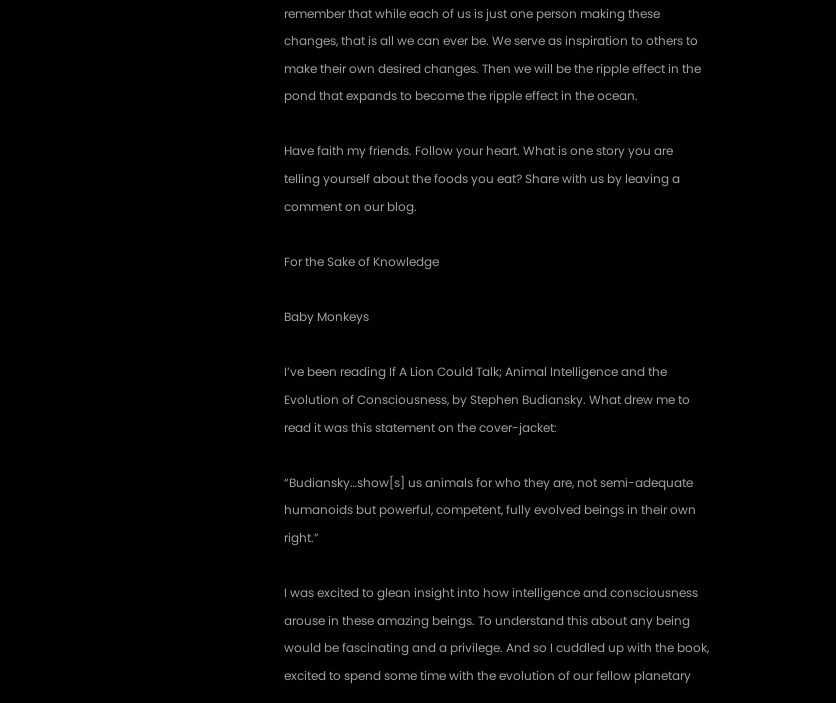remember that while each of us is just one person making these changes, that is all we can ever be. We serve as inspiration to others to make their own desired changes. Then we will be the ripple effect in the pond that expands to become the ripple effect in the ocean.

Have faith my friends. Follow your heart. What is one story you are telling yourself about the foods you eat? Share with us by leaving a comment on our blog.

For the Sake of Knowledge

Baby Monkeys

I’ve been reading If A Lion Could Talk; Animal Intelligence and the Evolution of Consciousness, by Stephen Budiansky. What drew me to read it was this statement on the cover-jacket:

“Budiansky…show[s] us animals for who they are, not semi-adequate humanoids but powerful, competent, fully evolved beings in their own right.”

I was excited to glean insight into how intelligence and consciousness arouse in these amazing beings. To understand this about any being would be fascinating and a privilege. And so I cuddled up with the book, excited to spend some time with the evolution of our fellow planetary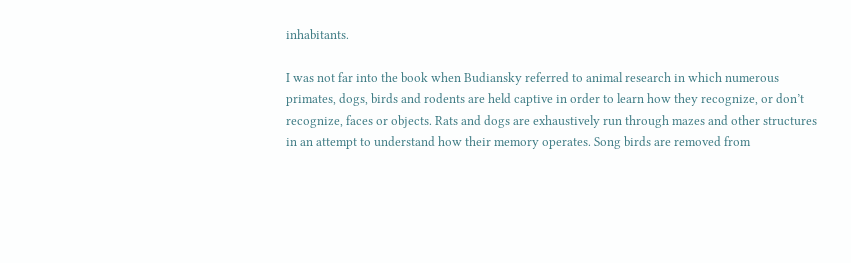inhabitants.

I was not far into the book when Budiansky referred to animal research in which numerous primates, dogs, birds and rodents are held captive in order to learn how they recognize, or don’t recognize, faces or objects. Rats and dogs are exhaustively run through mazes and other structures in an attempt to understand how their memory operates. Song birds are removed from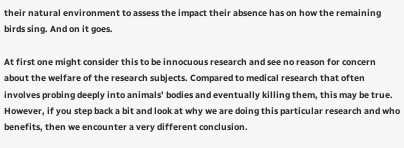their natural environment to assess the impact their absence has on how the remaining birds sing. And on it goes.

At first one might consider this to be innocuous research and see no reason for concern about the welfare of the research subjects. Compared to medical research that often involves probing deeply into animals’ bodies and eventually killing them, this may be true. However, if you step back a bit and look at why we are doing this particular research and who benefits, then we encounter a very different conclusion.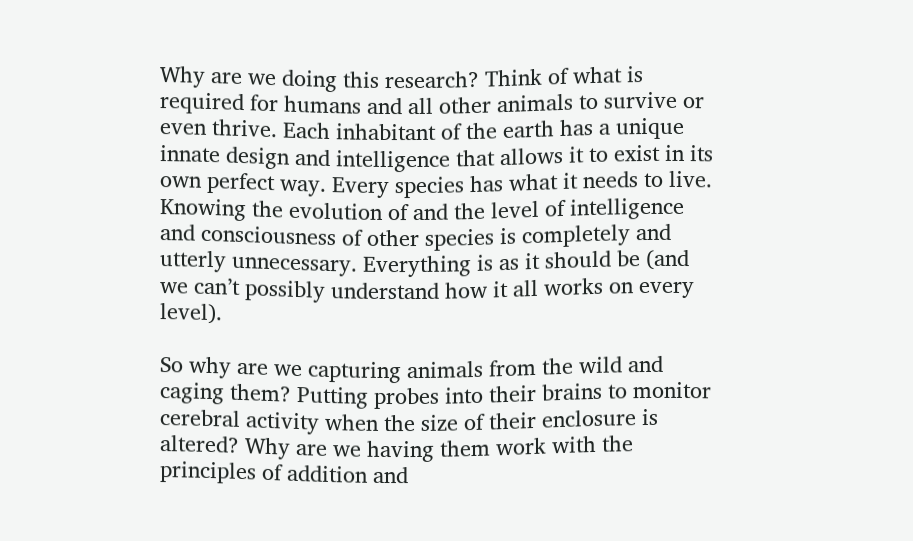Why are we doing this research? Think of what is required for humans and all other animals to survive or even thrive. Each inhabitant of the earth has a unique innate design and intelligence that allows it to exist in its own perfect way. Every species has what it needs to live. Knowing the evolution of and the level of intelligence and consciousness of other species is completely and utterly unnecessary. Everything is as it should be (and we can’t possibly understand how it all works on every level).

So why are we capturing animals from the wild and caging them? Putting probes into their brains to monitor cerebral activity when the size of their enclosure is altered? Why are we having them work with the principles of addition and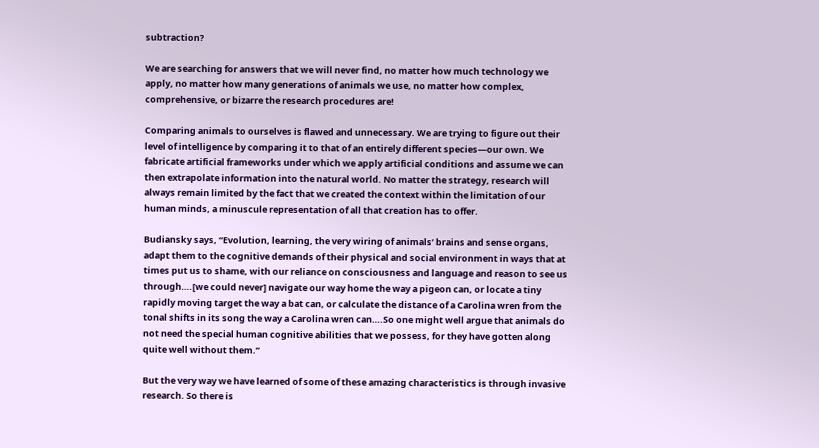subtraction?

We are searching for answers that we will never find, no matter how much technology we apply, no matter how many generations of animals we use, no matter how complex, comprehensive, or bizarre the research procedures are!

Comparing animals to ourselves is flawed and unnecessary. We are trying to figure out their level of intelligence by comparing it to that of an entirely different species—our own. We fabricate artificial frameworks under which we apply artificial conditions and assume we can then extrapolate information into the natural world. No matter the strategy, research will always remain limited by the fact that we created the context within the limitation of our human minds, a minuscule representation of all that creation has to offer.

Budiansky says, “Evolution, learning, the very wiring of animals’ brains and sense organs, adapt them to the cognitive demands of their physical and social environment in ways that at times put us to shame, with our reliance on consciousness and language and reason to see us through….[we could never] navigate our way home the way a pigeon can, or locate a tiny rapidly moving target the way a bat can, or calculate the distance of a Carolina wren from the tonal shifts in its song the way a Carolina wren can….So one might well argue that animals do not need the special human cognitive abilities that we possess, for they have gotten along quite well without them.”

But the very way we have learned of some of these amazing characteristics is through invasive research. So there is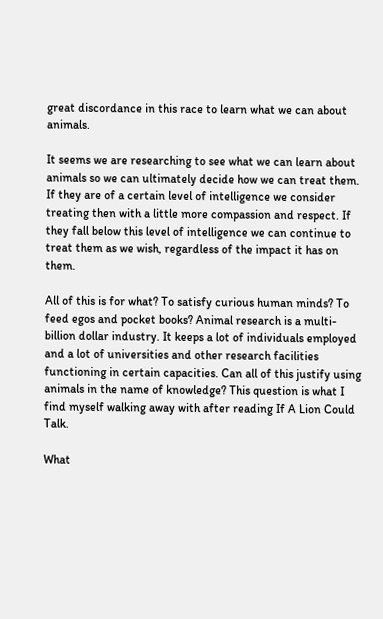great discordance in this race to learn what we can about animals.

It seems we are researching to see what we can learn about animals so we can ultimately decide how we can treat them.  If they are of a certain level of intelligence we consider treating then with a little more compassion and respect. If they fall below this level of intelligence we can continue to treat them as we wish, regardless of the impact it has on them.

All of this is for what? To satisfy curious human minds? To feed egos and pocket books? Animal research is a multi-billion dollar industry. It keeps a lot of individuals employed and a lot of universities and other research facilities functioning in certain capacities. Can all of this justify using animals in the name of knowledge? This question is what I find myself walking away with after reading If A Lion Could Talk.

What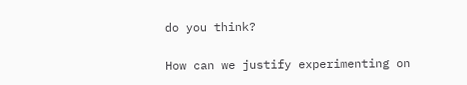do you think?

How can we justify experimenting on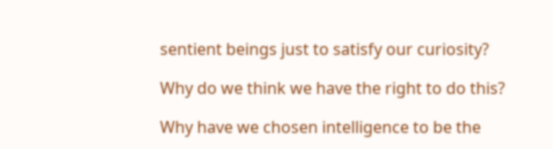sentient beings just to satisfy our curiosity?

Why do we think we have the right to do this?

Why have we chosen intelligence to be the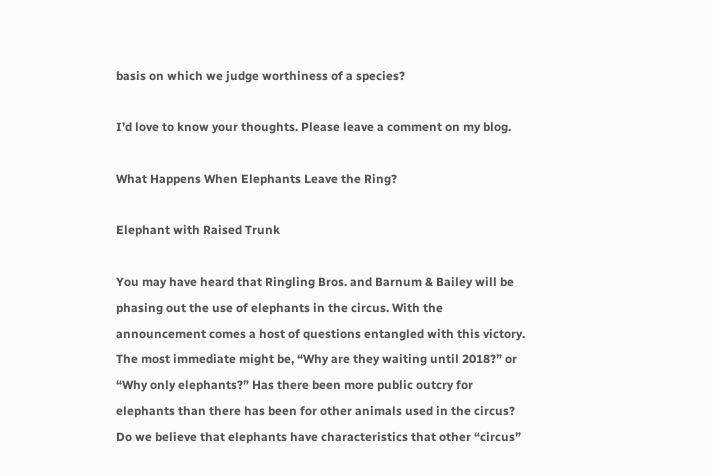basis on which we judge worthiness of a species?

I’d love to know your thoughts. Please leave a comment on my blog.

What Happens When Elephants Leave the Ring?

Elephant with Raised Trunk

You may have heard that Ringling Bros. and Barnum & Bailey will be phasing out the use of elephants in the circus. With the announcement comes a host of questions entangled with this victory. The most immediate might be, “Why are they waiting until 2018?” or “Why only elephants?” Has there been more public outcry for elephants than there has been for other animals used in the circus? Do we believe that elephants have characteristics that other “circus”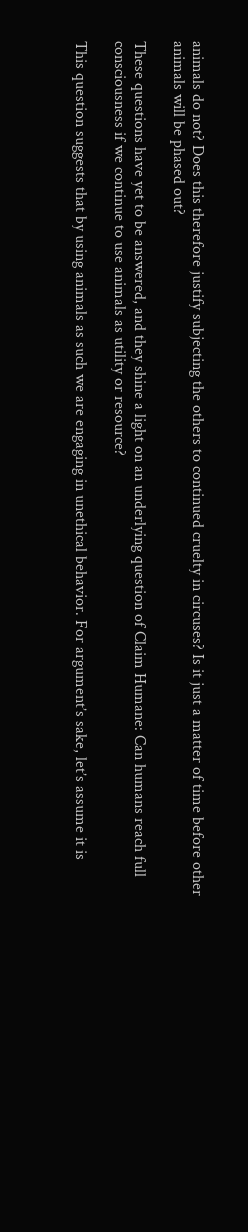animals do not? Does this therefore justify subjecting the others to continued cruelty in circuses? Is it just a matter of time before other animals will be phased out?

These questions have yet to be answered, and they shine a light on an underlying question of Claim Humane: Can humans reach full consciousness if we continue to use animals as utility or resource?

This question suggests that by using animals as such we are engaging in unethical behavior. For argument’s sake, let’s assume it is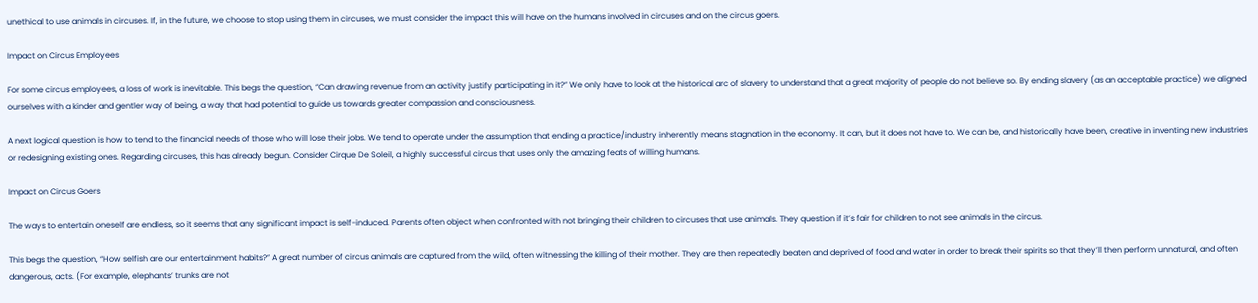unethical to use animals in circuses. If, in the future, we choose to stop using them in circuses, we must consider the impact this will have on the humans involved in circuses and on the circus goers.

Impact on Circus Employees

For some circus employees, a loss of work is inevitable. This begs the question, “Can drawing revenue from an activity justify participating in it?” We only have to look at the historical arc of slavery to understand that a great majority of people do not believe so. By ending slavery (as an acceptable practice) we aligned ourselves with a kinder and gentler way of being, a way that had potential to guide us towards greater compassion and consciousness.

A next logical question is how to tend to the financial needs of those who will lose their jobs. We tend to operate under the assumption that ending a practice/industry inherently means stagnation in the economy. It can, but it does not have to. We can be, and historically have been, creative in inventing new industries or redesigning existing ones. Regarding circuses, this has already begun. Consider Cirque De Soleil, a highly successful circus that uses only the amazing feats of willing humans.

Impact on Circus Goers

The ways to entertain oneself are endless, so it seems that any significant impact is self-induced. Parents often object when confronted with not bringing their children to circuses that use animals. They question if it’s fair for children to not see animals in the circus.

This begs the question, “How selfish are our entertainment habits?” A great number of circus animals are captured from the wild, often witnessing the killing of their mother. They are then repeatedly beaten and deprived of food and water in order to break their spirits so that they’ll then perform unnatural, and often dangerous, acts. (For example, elephants’ trunks are not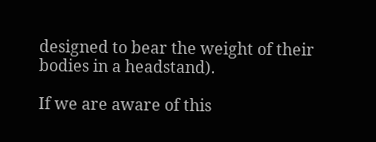designed to bear the weight of their bodies in a headstand).

If we are aware of this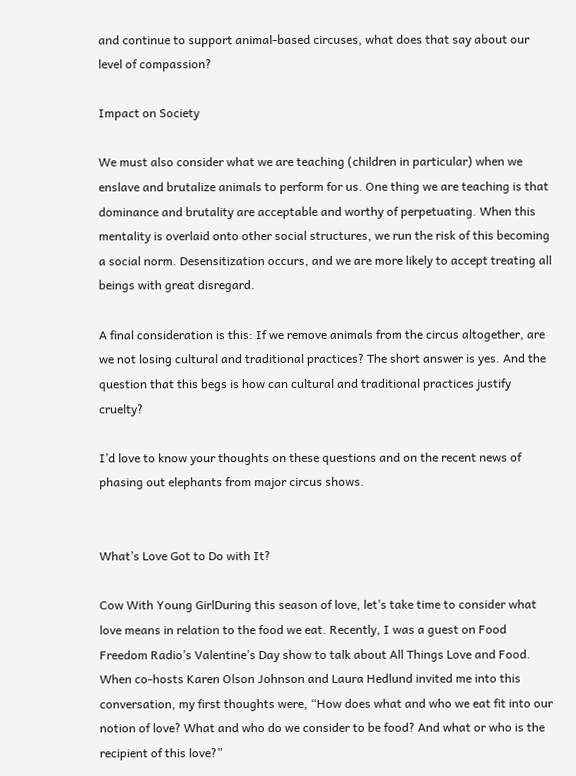and continue to support animal-based circuses, what does that say about our level of compassion?

Impact on Society

We must also consider what we are teaching (children in particular) when we enslave and brutalize animals to perform for us. One thing we are teaching is that dominance and brutality are acceptable and worthy of perpetuating. When this mentality is overlaid onto other social structures, we run the risk of this becoming a social norm. Desensitization occurs, and we are more likely to accept treating all beings with great disregard.

A final consideration is this: If we remove animals from the circus altogether, are we not losing cultural and traditional practices? The short answer is yes. And the question that this begs is how can cultural and traditional practices justify cruelty?

I’d love to know your thoughts on these questions and on the recent news of phasing out elephants from major circus shows.


What’s Love Got to Do with It?

Cow With Young GirlDuring this season of love, let’s take time to consider what love means in relation to the food we eat. Recently, I was a guest on Food Freedom Radio’s Valentine’s Day show to talk about All Things Love and Food. When co-hosts Karen Olson Johnson and Laura Hedlund invited me into this conversation, my first thoughts were, “How does what and who we eat fit into our notion of love? What and who do we consider to be food? And what or who is the recipient of this love?”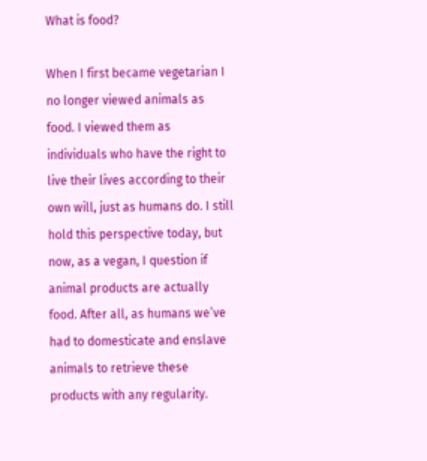What is food?

When I first became vegetarian I no longer viewed animals as food. I viewed them as individuals who have the right to live their lives according to their own will, just as humans do. I still hold this perspective today, but now, as a vegan, I question if animal products are actually food. After all, as humans we’ve had to domesticate and enslave animals to retrieve these products with any regularity.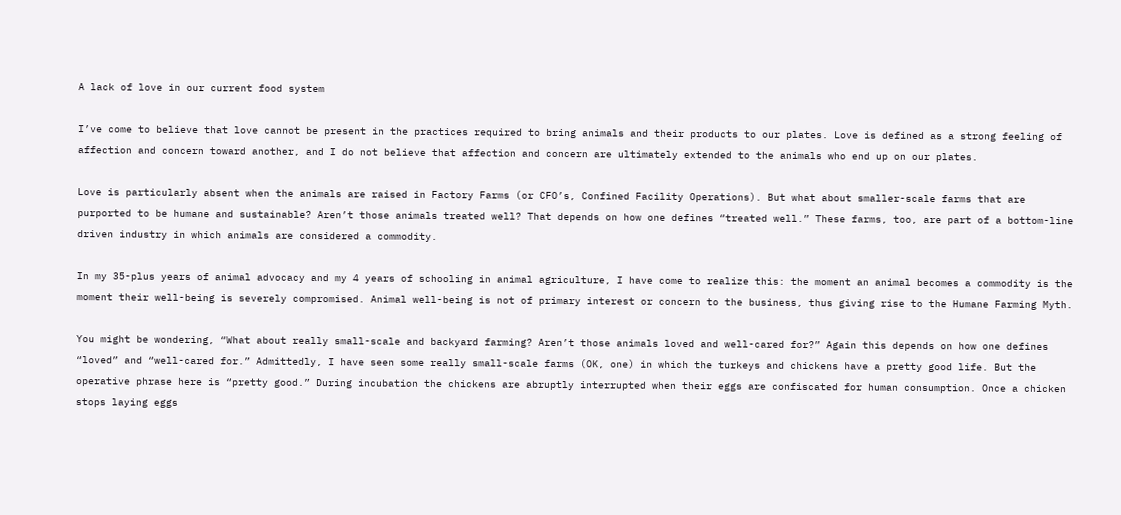A lack of love in our current food system

I’ve come to believe that love cannot be present in the practices required to bring animals and their products to our plates. Love is defined as a strong feeling of affection and concern toward another, and I do not believe that affection and concern are ultimately extended to the animals who end up on our plates.

Love is particularly absent when the animals are raised in Factory Farms (or CFO’s, Confined Facility Operations). But what about smaller-scale farms that are purported to be humane and sustainable? Aren’t those animals treated well? That depends on how one defines “treated well.” These farms, too, are part of a bottom-line driven industry in which animals are considered a commodity.

In my 35-plus years of animal advocacy and my 4 years of schooling in animal agriculture, I have come to realize this: the moment an animal becomes a commodity is the moment their well-being is severely compromised. Animal well-being is not of primary interest or concern to the business, thus giving rise to the Humane Farming Myth.

You might be wondering, “What about really small-scale and backyard farming? Aren’t those animals loved and well-cared for?” Again this depends on how one defines “loved” and “well-cared for.” Admittedly, I have seen some really small-scale farms (OK, one) in which the turkeys and chickens have a pretty good life. But the operative phrase here is “pretty good.” During incubation the chickens are abruptly interrupted when their eggs are confiscated for human consumption. Once a chicken stops laying eggs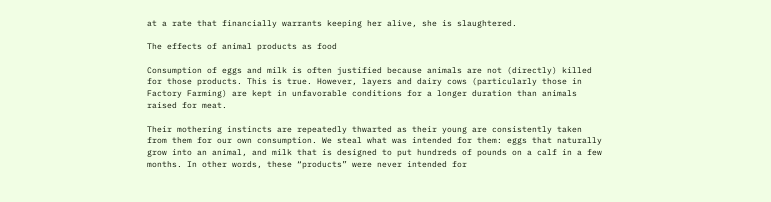at a rate that financially warrants keeping her alive, she is slaughtered.

The effects of animal products as food

Consumption of eggs and milk is often justified because animals are not (directly) killed for those products. This is true. However, layers and dairy cows (particularly those in Factory Farming) are kept in unfavorable conditions for a longer duration than animals raised for meat.

Their mothering instincts are repeatedly thwarted as their young are consistently taken from them for our own consumption. We steal what was intended for them: eggs that naturally grow into an animal, and milk that is designed to put hundreds of pounds on a calf in a few months. In other words, these “products” were never intended for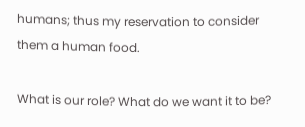humans; thus my reservation to consider them a human food.

What is our role? What do we want it to be?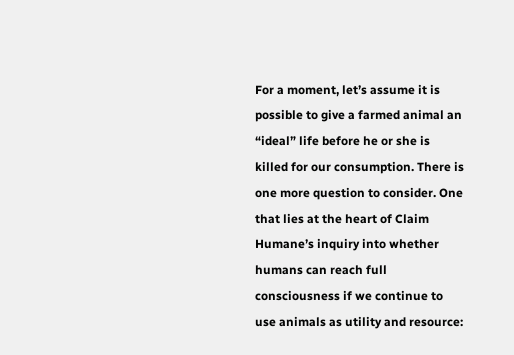For a moment, let’s assume it is possible to give a farmed animal an “ideal” life before he or she is killed for our consumption. There is one more question to consider. One that lies at the heart of Claim Humane’s inquiry into whether humans can reach full consciousness if we continue to use animals as utility and resource: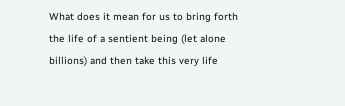What does it mean for us to bring forth the life of a sentient being (let alone billions) and then take this very life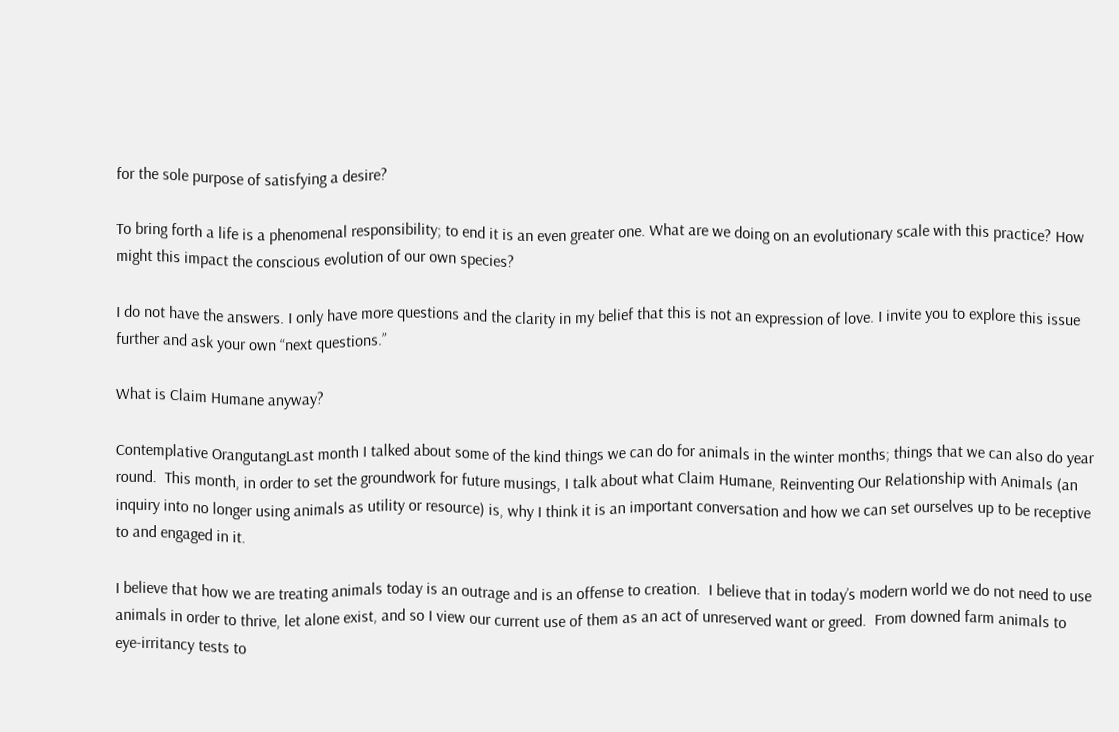for the sole purpose of satisfying a desire?

To bring forth a life is a phenomenal responsibility; to end it is an even greater one. What are we doing on an evolutionary scale with this practice? How might this impact the conscious evolution of our own species?

I do not have the answers. I only have more questions and the clarity in my belief that this is not an expression of love. I invite you to explore this issue further and ask your own “next questions.”

What is Claim Humane anyway?

Contemplative OrangutangLast month I talked about some of the kind things we can do for animals in the winter months; things that we can also do year round.  This month, in order to set the groundwork for future musings, I talk about what Claim Humane, Reinventing Our Relationship with Animals (an inquiry into no longer using animals as utility or resource) is, why I think it is an important conversation and how we can set ourselves up to be receptive to and engaged in it.

I believe that how we are treating animals today is an outrage and is an offense to creation.  I believe that in today’s modern world we do not need to use animals in order to thrive, let alone exist, and so I view our current use of them as an act of unreserved want or greed.  From downed farm animals to eye-irritancy tests to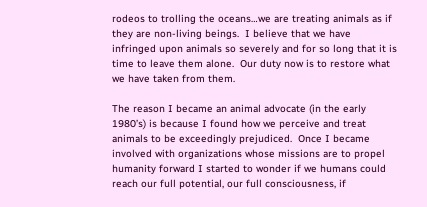rodeos to trolling the oceans…we are treating animals as if they are non-living beings.  I believe that we have infringed upon animals so severely and for so long that it is time to leave them alone.  Our duty now is to restore what we have taken from them.

The reason I became an animal advocate (in the early 1980’s) is because I found how we perceive and treat animals to be exceedingly prejudiced.  Once I became involved with organizations whose missions are to propel humanity forward I started to wonder if we humans could reach our full potential, our full consciousness, if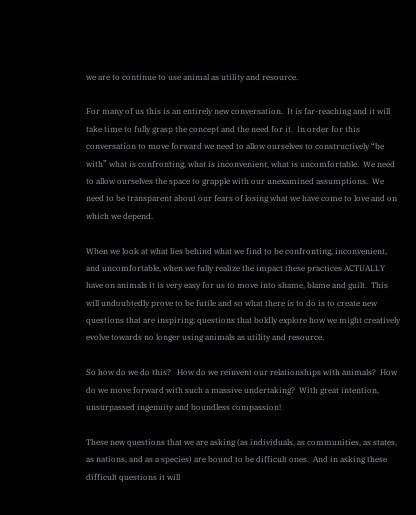we are to continue to use animal as utility and resource.

For many of us this is an entirely new conversation.  It is far-reaching and it will take time to fully grasp the concept and the need for it.  In order for this conversation to move forward we need to allow ourselves to constructively “be with” what is confronting, what is inconvenient, what is uncomfortable.  We need to allow ourselves the space to grapple with our unexamined assumptions.  We need to be transparent about our fears of losing what we have come to love and on which we depend.

When we look at what lies behind what we find to be confronting, inconvenient, and uncomfortable, when we fully realize the impact these practices ACTUALLY have on animals it is very easy for us to move into shame, blame and guilt.  This will undoubtedly prove to be futile and so what there is to do is to create new questions that are inspiring; questions that boldly explore how we might creatively evolve towards no longer using animals as utility and resource.

So how do we do this?   How do we reinvent our relationships with animals?  How do we move forward with such a massive undertaking?  With great intention, unsurpassed ingenuity and boundless compassion!

These new questions that we are asking (as individuals, as communities, as states, as nations, and as a species) are bound to be difficult ones.  And in asking these difficult questions it will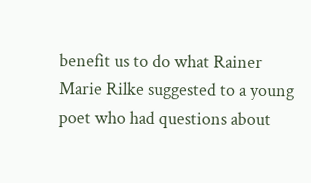benefit us to do what Rainer Marie Rilke suggested to a young poet who had questions about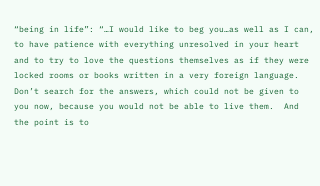“being in life”: “…I would like to beg you…as well as I can, to have patience with everything unresolved in your heart and to try to love the questions themselves as if they were locked rooms or books written in a very foreign language.  Don’t search for the answers, which could not be given to you now, because you would not be able to live them.  And the point is to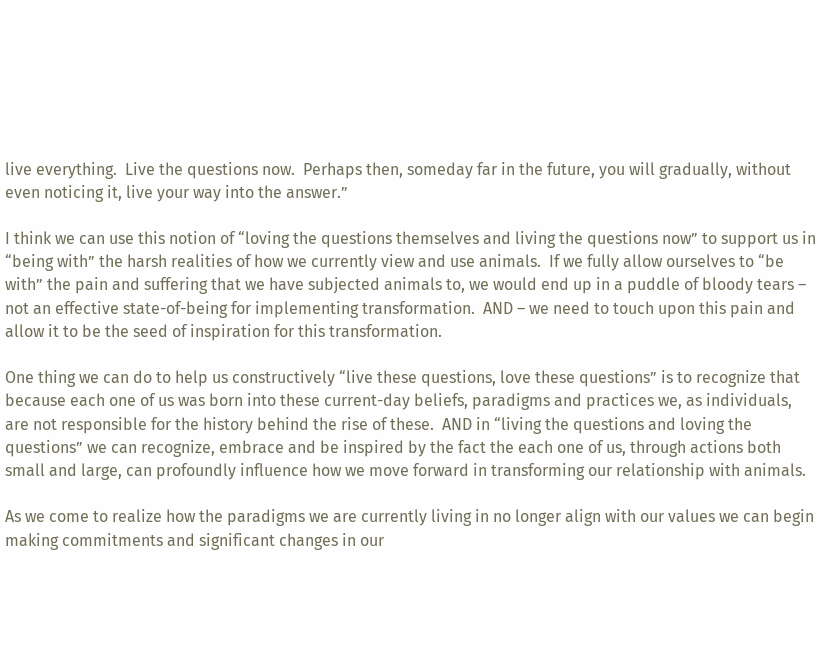live everything.  Live the questions now.  Perhaps then, someday far in the future, you will gradually, without even noticing it, live your way into the answer.”

I think we can use this notion of “loving the questions themselves and living the questions now” to support us in “being with” the harsh realities of how we currently view and use animals.  If we fully allow ourselves to “be with” the pain and suffering that we have subjected animals to, we would end up in a puddle of bloody tears – not an effective state-of-being for implementing transformation.  AND – we need to touch upon this pain and allow it to be the seed of inspiration for this transformation.

One thing we can do to help us constructively “live these questions, love these questions” is to recognize that because each one of us was born into these current-day beliefs, paradigms and practices we, as individuals, are not responsible for the history behind the rise of these.  AND in “living the questions and loving the questions” we can recognize, embrace and be inspired by the fact the each one of us, through actions both small and large, can profoundly influence how we move forward in transforming our relationship with animals.

As we come to realize how the paradigms we are currently living in no longer align with our values we can begin making commitments and significant changes in our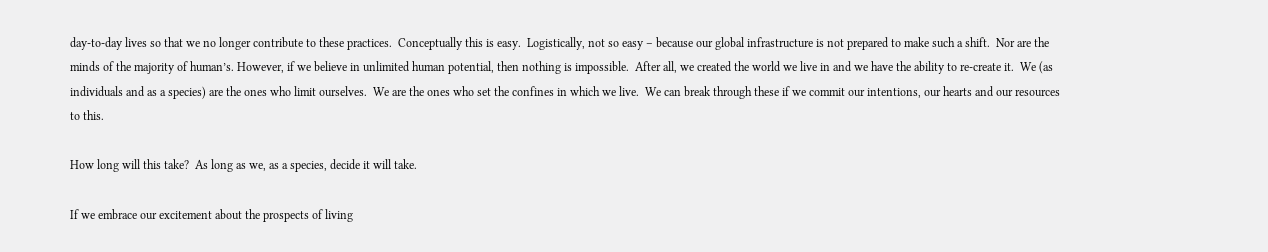day-to-day lives so that we no longer contribute to these practices.  Conceptually this is easy.  Logistically, not so easy – because our global infrastructure is not prepared to make such a shift.  Nor are the minds of the majority of human’s. However, if we believe in unlimited human potential, then nothing is impossible.  After all, we created the world we live in and we have the ability to re-create it.  We (as individuals and as a species) are the ones who limit ourselves.  We are the ones who set the confines in which we live.  We can break through these if we commit our intentions, our hearts and our resources to this.

How long will this take?  As long as we, as a species, decide it will take.

If we embrace our excitement about the prospects of living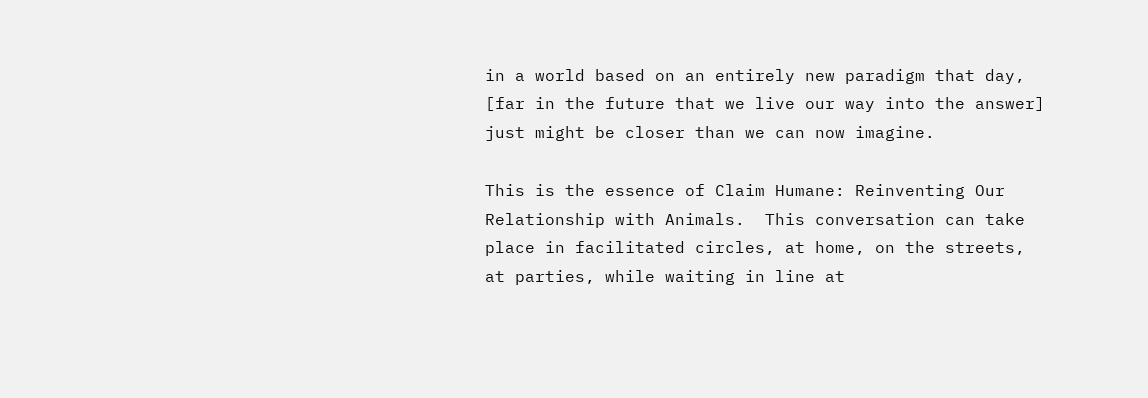in a world based on an entirely new paradigm that day, [far in the future that we live our way into the answer] just might be closer than we can now imagine.

This is the essence of Claim Humane: Reinventing Our Relationship with Animals.  This conversation can take place in facilitated circles, at home, on the streets, at parties, while waiting in line at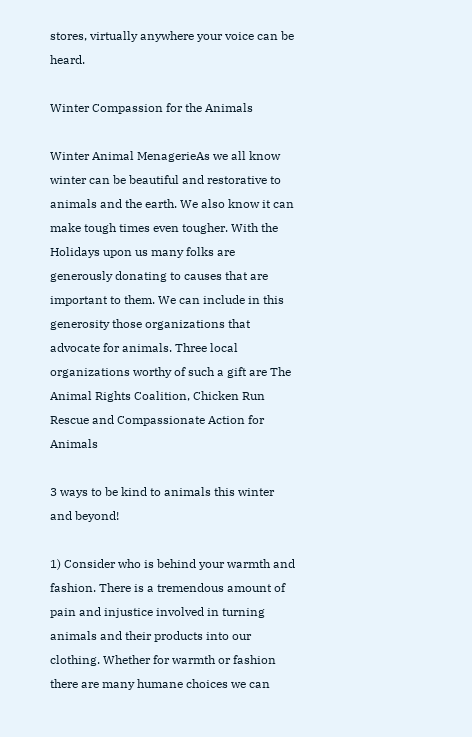stores, virtually anywhere your voice can be heard.

Winter Compassion for the Animals

Winter Animal MenagerieAs we all know winter can be beautiful and restorative to animals and the earth. We also know it can make tough times even tougher. With the Holidays upon us many folks are generously donating to causes that are important to them. We can include in this generosity those organizations that advocate for animals. Three local organizations worthy of such a gift are The Animal Rights Coalition, Chicken Run Rescue and Compassionate Action for Animals

3 ways to be kind to animals this winter and beyond!

1) Consider who is behind your warmth and fashion. There is a tremendous amount of pain and injustice involved in turning animals and their products into our clothing. Whether for warmth or fashion there are many humane choices we can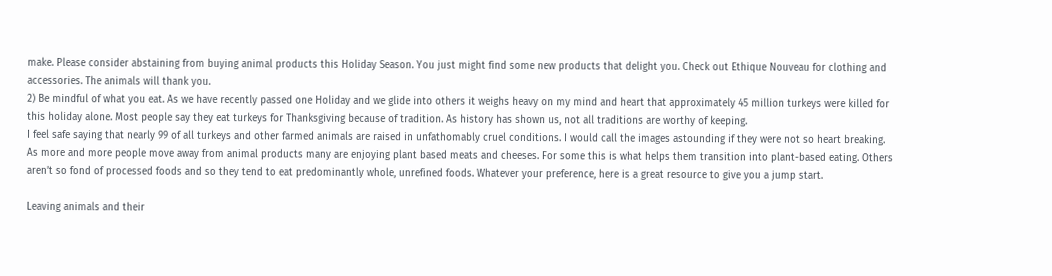make. Please consider abstaining from buying animal products this Holiday Season. You just might find some new products that delight you. Check out Ethique Nouveau for clothing and accessories. The animals will thank you.
2) Be mindful of what you eat. As we have recently passed one Holiday and we glide into others it weighs heavy on my mind and heart that approximately 45 million turkeys were killed for this holiday alone. Most people say they eat turkeys for Thanksgiving because of tradition. As history has shown us, not all traditions are worthy of keeping.
I feel safe saying that nearly 99 of all turkeys and other farmed animals are raised in unfathomably cruel conditions. I would call the images astounding if they were not so heart breaking.
As more and more people move away from animal products many are enjoying plant based meats and cheeses. For some this is what helps them transition into plant-based eating. Others aren’t so fond of processed foods and so they tend to eat predominantly whole, unrefined foods. Whatever your preference, here is a great resource to give you a jump start.

Leaving animals and their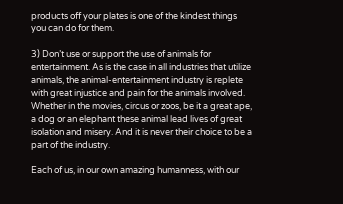products off your plates is one of the kindest things you can do for them.

3) Don’t use or support the use of animals for entertainment. As is the case in all industries that utilize animals, the animal-entertainment industry is replete with great injustice and pain for the animals involved. Whether in the movies, circus or zoos, be it a great ape, a dog or an elephant these animal lead lives of great isolation and misery. And it is never their choice to be a part of the industry.

Each of us, in our own amazing humanness, with our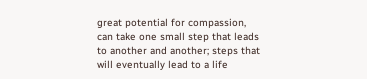great potential for compassion, can take one small step that leads to another and another; steps that will eventually lead to a life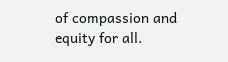of compassion and equity for all.